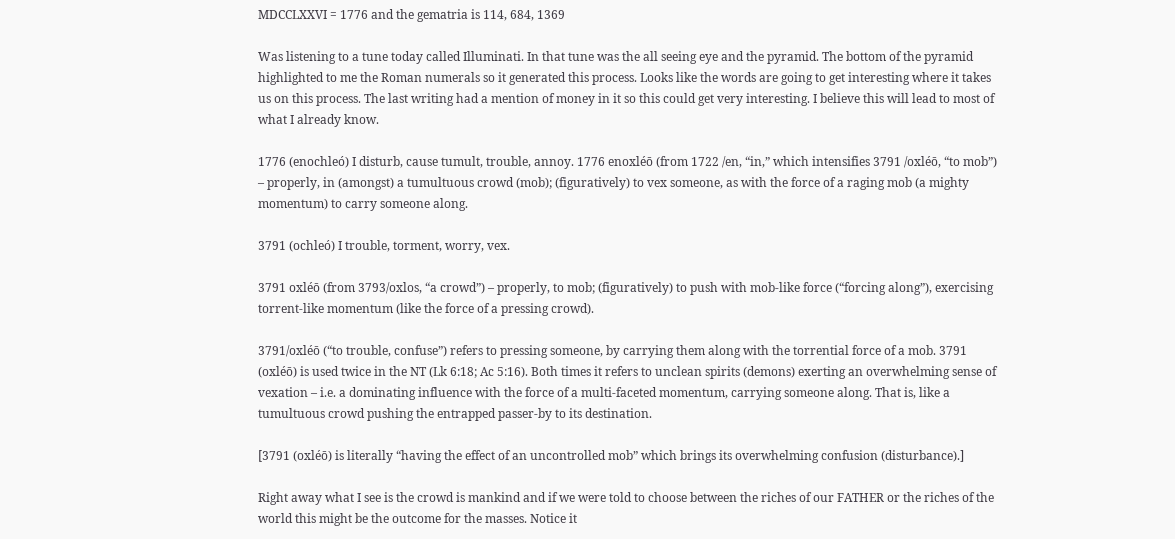MDCCLXXVI = 1776 and the gematria is 114, 684, 1369

Was listening to a tune today called Illuminati. In that tune was the all seeing eye and the pyramid. The bottom of the pyramid highlighted to me the Roman numerals so it generated this process. Looks like the words are going to get interesting where it takes us on this process. The last writing had a mention of money in it so this could get very interesting. I believe this will lead to most of what I already know.

1776 (enochleó) I disturb, cause tumult, trouble, annoy. 1776 enoxléō (from 1722 /en, “in,” which intensifies 3791 /oxléō, “to mob”) – properly, in (amongst) a tumultuous crowd (mob); (figuratively) to vex someone, as with the force of a raging mob (a mighty momentum) to carry someone along.

3791 (ochleó) I trouble, torment, worry, vex.

3791 oxléō (from 3793/oxlos, “a crowd”) – properly, to mob; (figuratively) to push with mob-like force (“forcing along”), exercising torrent-like momentum (like the force of a pressing crowd).

3791/oxléō (“to trouble, confuse”) refers to pressing someone, by carrying them along with the torrential force of a mob. 3791 (oxléō) is used twice in the NT (Lk 6:18; Ac 5:16). Both times it refers to unclean spirits (demons) exerting an overwhelming sense of vexation – i.e. a dominating influence with the force of a multi-faceted momentum, carrying someone along. That is, like a tumultuous crowd pushing the entrapped passer-by to its destination.

[3791 (oxléō) is literally “having the effect of an uncontrolled mob” which brings its overwhelming confusion (disturbance).]

Right away what I see is the crowd is mankind and if we were told to choose between the riches of our FATHER or the riches of the world this might be the outcome for the masses. Notice it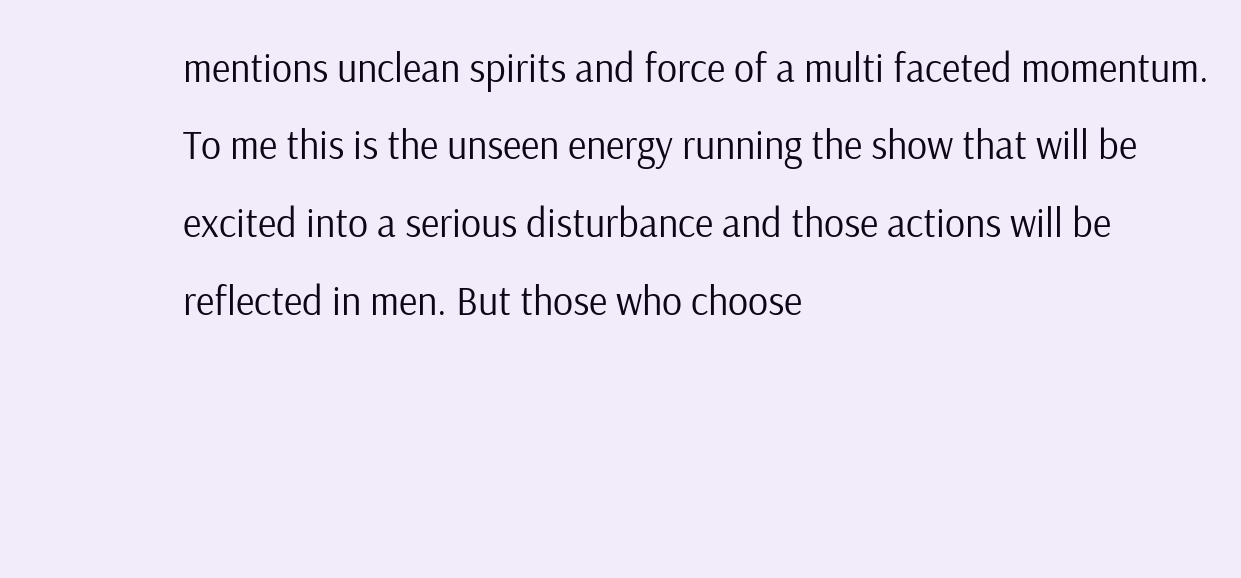mentions unclean spirits and force of a multi faceted momentum. To me this is the unseen energy running the show that will be excited into a serious disturbance and those actions will be reflected in men. But those who choose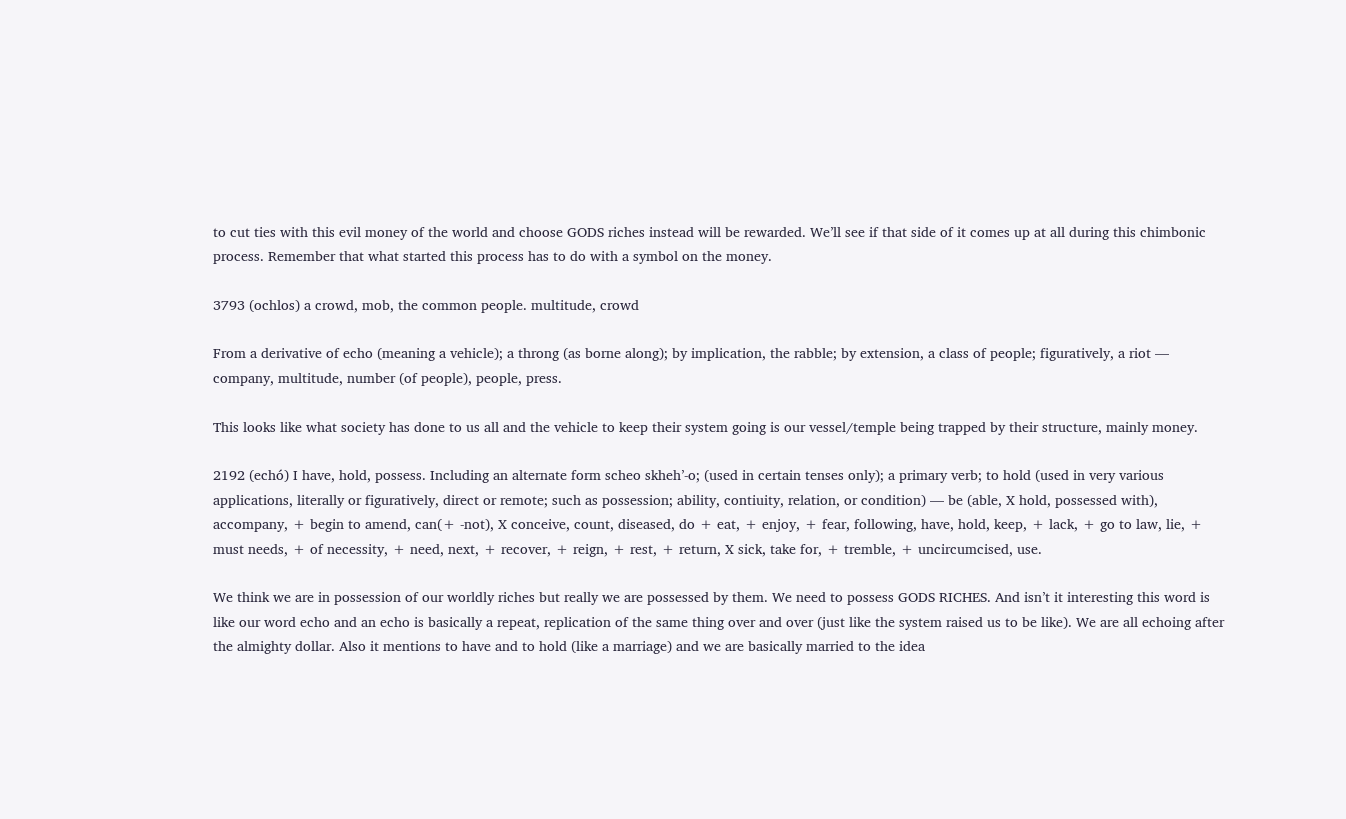to cut ties with this evil money of the world and choose GODS riches instead will be rewarded. We’ll see if that side of it comes up at all during this chimbonic process. Remember that what started this process has to do with a symbol on the money.

3793 (ochlos) a crowd, mob, the common people. multitude, crowd

From a derivative of echo (meaning a vehicle); a throng (as borne along); by implication, the rabble; by extension, a class of people; figuratively, a riot — company, multitude, number (of people), people, press.

This looks like what society has done to us all and the vehicle to keep their system going is our vessel/temple being trapped by their structure, mainly money.

2192 (echó) I have, hold, possess. Including an alternate form scheo skheh’-o; (used in certain tenses only); a primary verb; to hold (used in very various applications, literally or figuratively, direct or remote; such as possession; ability, contiuity, relation, or condition) — be (able, X hold, possessed with), accompany, + begin to amend, can(+ -not), X conceive, count, diseased, do + eat, + enjoy, + fear, following, have, hold, keep, + lack, + go to law, lie, + must needs, + of necessity, + need, next, + recover, + reign, + rest, + return, X sick, take for, + tremble, + uncircumcised, use.

We think we are in possession of our worldly riches but really we are possessed by them. We need to possess GODS RICHES. And isn’t it interesting this word is like our word echo and an echo is basically a repeat, replication of the same thing over and over (just like the system raised us to be like). We are all echoing after the almighty dollar. Also it mentions to have and to hold (like a marriage) and we are basically married to the idea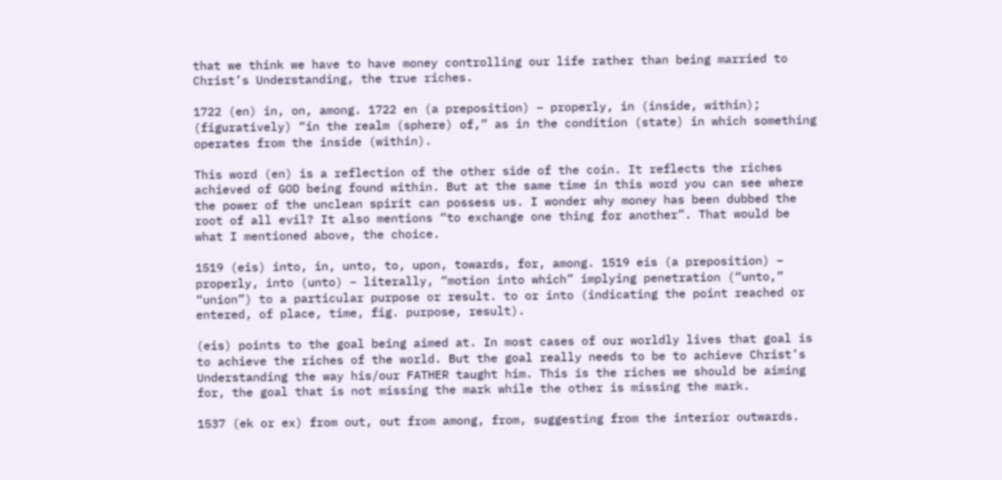that we think we have to have money controlling our life rather than being married to Christ’s Understanding, the true riches.

1722 (en) in, on, among. 1722 en (a preposition) – properly, in (inside, within); (figuratively) “in the realm (sphere) of,” as in the condition (state) in which something operates from the inside (within).

This word (en) is a reflection of the other side of the coin. It reflects the riches achieved of GOD being found within. But at the same time in this word you can see where the power of the unclean spirit can possess us. I wonder why money has been dubbed the root of all evil? It also mentions “to exchange one thing for another”. That would be what I mentioned above, the choice.

1519 (eis) into, in, unto, to, upon, towards, for, among. 1519 eis (a preposition) – properly, into (unto) – literally, “motion into which” implying penetration (“unto,” “union”) to a particular purpose or result. to or into (indicating the point reached or entered, of place, time, fig. purpose, result).

(eis) points to the goal being aimed at. In most cases of our worldly lives that goal is to achieve the riches of the world. But the goal really needs to be to achieve Christ’s Understanding the way his/our FATHER taught him. This is the riches we should be aiming for, the goal that is not missing the mark while the other is missing the mark.

1537 (ek or ex) from out, out from among, from, suggesting from the interior outwards.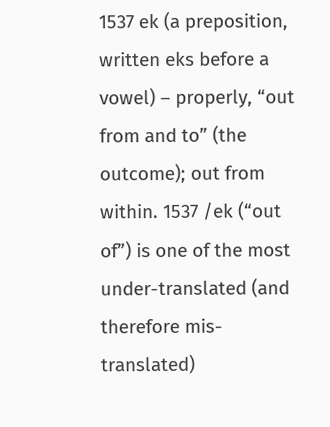1537 ek (a preposition, written eks before a vowel) – properly, “out from and to” (the outcome); out from within. 1537 /ek (“out of”) is one of the most under-translated (and therefore mis-translated)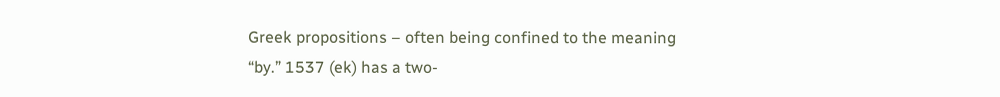Greek propositions – often being confined to the meaning “by.” 1537 (ek) has a two-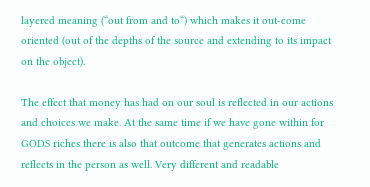layered meaning (“out from and to“) which makes it out-come oriented (out of the depths of the source and extending to its impact on the object).

The effect that money has had on our soul is reflected in our actions and choices we make. At the same time if we have gone within for GODS riches there is also that outcome that generates actions and reflects in the person as well. Very different and readable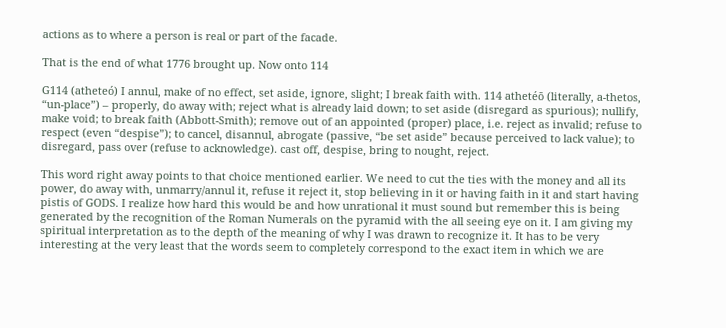actions as to where a person is real or part of the facade.

That is the end of what 1776 brought up. Now onto 114

G114 (atheteó) I annul, make of no effect, set aside, ignore, slight; I break faith with. 114 athetéō (literally, a-thetos, “un-place”) – properly, do away with; reject what is already laid down; to set aside (disregard as spurious); nullify, make void; to break faith (Abbott-Smith); remove out of an appointed (proper) place, i.e. reject as invalid; refuse to respect (even “despise”); to cancel, disannul, abrogate (passive, “be set aside” because perceived to lack value); to disregard, pass over (refuse to acknowledge). cast off, despise, bring to nought, reject.

This word right away points to that choice mentioned earlier. We need to cut the ties with the money and all its power, do away with, unmarry/annul it, refuse it reject it, stop believing in it or having faith in it and start having pistis of GODS. I realize how hard this would be and how unrational it must sound but remember this is being generated by the recognition of the Roman Numerals on the pyramid with the all seeing eye on it. I am giving my spiritual interpretation as to the depth of the meaning of why I was drawn to recognize it. It has to be very interesting at the very least that the words seem to completely correspond to the exact item in which we are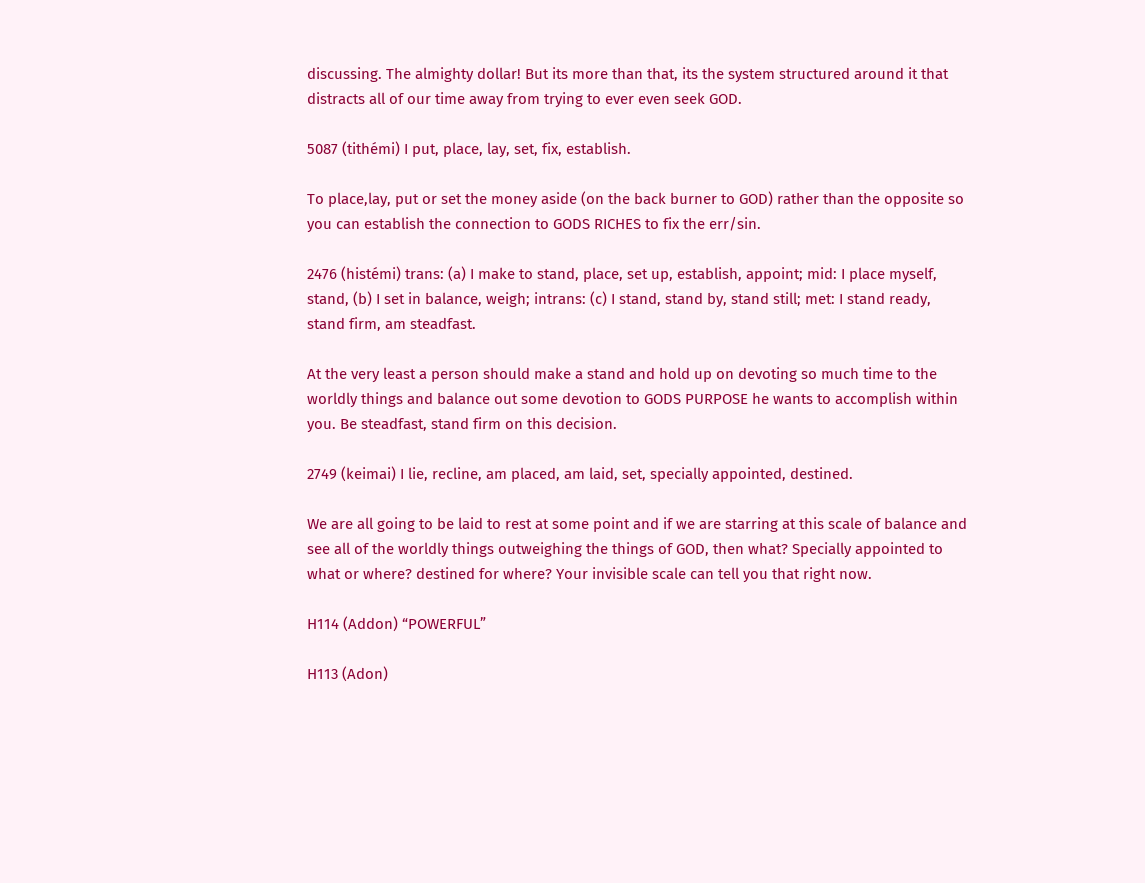discussing. The almighty dollar! But its more than that, its the system structured around it that distracts all of our time away from trying to ever even seek GOD.

5087 (tithémi) I put, place, lay, set, fix, establish.

To place,lay, put or set the money aside (on the back burner to GOD) rather than the opposite so you can establish the connection to GODS RICHES to fix the err/sin.

2476 (histémi) trans: (a) I make to stand, place, set up, establish, appoint; mid: I place myself, stand, (b) I set in balance, weigh; intrans: (c) I stand, stand by, stand still; met: I stand ready, stand firm, am steadfast.

At the very least a person should make a stand and hold up on devoting so much time to the worldly things and balance out some devotion to GODS PURPOSE he wants to accomplish within you. Be steadfast, stand firm on this decision.

2749 (keimai) I lie, recline, am placed, am laid, set, specially appointed, destined.

We are all going to be laid to rest at some point and if we are starring at this scale of balance and see all of the worldly things outweighing the things of GOD, then what? Specially appointed to what or where? destined for where? Your invisible scale can tell you that right now.

H114 (Addon) “POWERFUL”

H113 (Adon)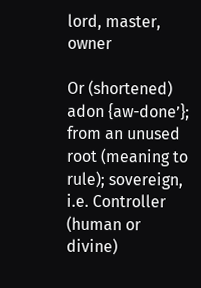lord, master, owner

Or (shortened) adon {aw-done’}; from an unused root (meaning to rule); sovereign, i.e. Controller (human or divine)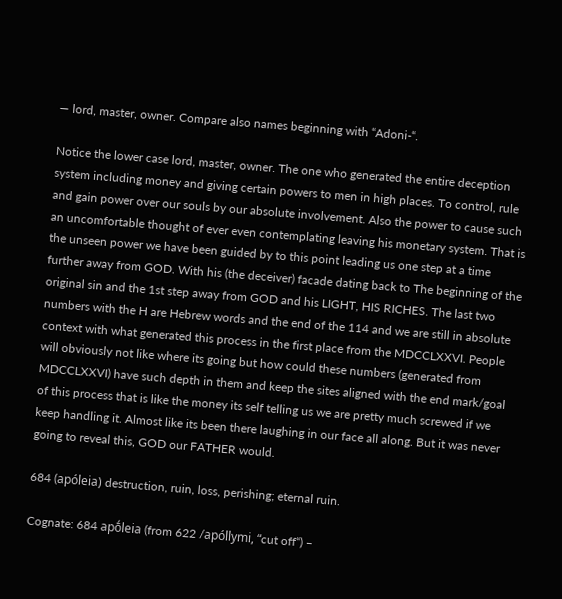— lord, master, owner. Compare also names beginning with “Adoni-“.

Notice the lower case lord, master, owner. The one who generated the entire deception system including money and giving certain powers to men in high places. To control, rule and gain power over our souls by our absolute involvement. Also the power to cause such an uncomfortable thought of ever even contemplating leaving his monetary system. That is the unseen power we have been guided by to this point leading us one step at a time further away from GOD. With his (the deceiver) facade dating back to The beginning of the original sin and the 1st step away from GOD and his LIGHT, HIS RICHES. The last two numbers with the H are Hebrew words and the end of the 114 and we are still in absolute context with what generated this process in the first place from the MDCCLXXVI. People will obviously not like where its going but how could these numbers (generated from MDCCLXXVI) have such depth in them and keep the sites aligned with the end mark/goal of this process that is like the money its self telling us we are pretty much screwed if we keep handling it. Almost like its been there laughing in our face all along. But it was never going to reveal this, GOD our FATHER would.

684 (apóleia) destruction, ruin, loss, perishing; eternal ruin.

Cognate: 684 apṓleia (from 622 /apóllymi, “cut off“) –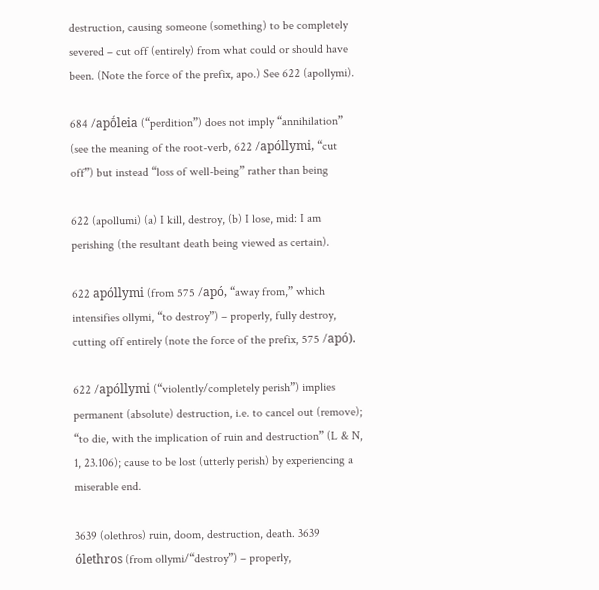destruction, causing someone (something) to be completely severed – cut off (entirely) from what could or should have been. (Note the force of the prefix, apo.) See 622 (apollymi).

684 /apṓleia (“perdition”) does not imply “annihilation” (see the meaning of the root-verb, 622 /apóllymi, “cut off”) but instead “loss of well-being” rather than being

622 (apollumi) (a) I kill, destroy, (b) I lose, mid: I am perishing (the resultant death being viewed as certain).

622 apóllymi (from 575 /apó, “away from,” which intensifies ollymi, “to destroy”) – properly, fully destroy, cutting off entirely (note the force of the prefix, 575 /apó).

622 /apóllymi (“violently/completely perish”) implies permanent (absolute) destruction, i.e. to cancel out (remove); “to die, with the implication of ruin and destruction” (L & N, 1, 23.106); cause to be lost (utterly perish) by experiencing a miserable end.

3639 (olethros) ruin, doom, destruction, death. 3639 ólethros (from ollymi/“destroy”) – properly,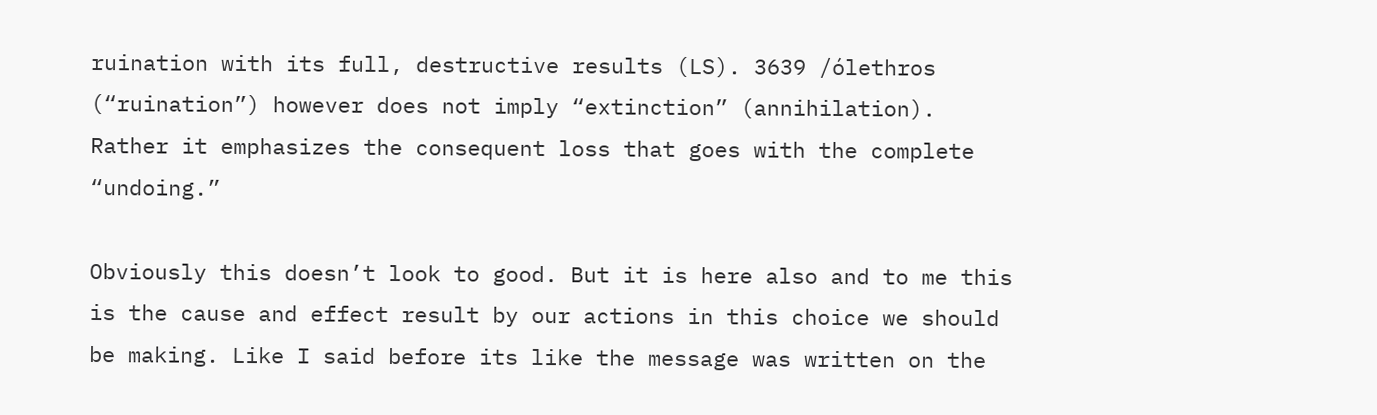ruination with its full, destructive results (LS). 3639 /ólethros (“ruination”) however does not imply “extinction” (annihilation). Rather it emphasizes the consequent loss that goes with the complete “undoing.”

Obviously this doesn’t look to good. But it is here also and to me this is the cause and effect result by our actions in this choice we should be making. Like I said before its like the message was written on the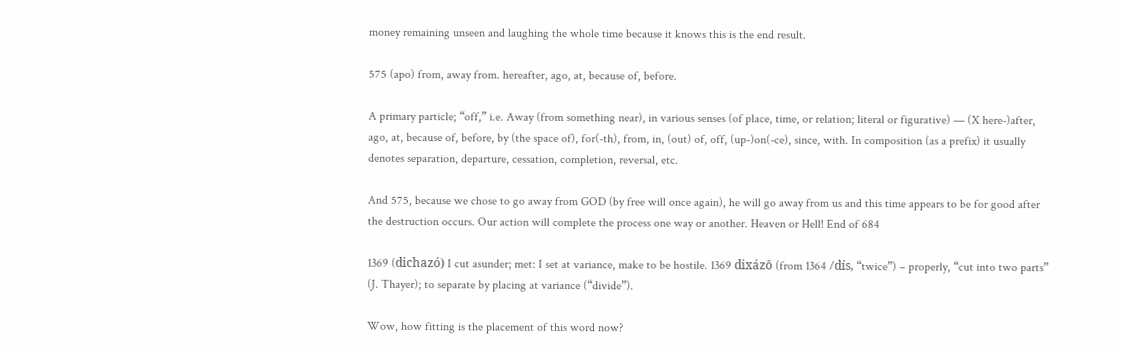money remaining unseen and laughing the whole time because it knows this is the end result.

575 (apo) from, away from. hereafter, ago, at, because of, before.

A primary particle; “off,” i.e. Away (from something near), in various senses (of place, time, or relation; literal or figurative) — (X here-)after, ago, at, because of, before, by (the space of), for(-th), from, in, (out) of, off, (up-)on(-ce), since, with. In composition (as a prefix) it usually denotes separation, departure, cessation, completion, reversal, etc.

And 575, because we chose to go away from GOD (by free will once again), he will go away from us and this time appears to be for good after the destruction occurs. Our action will complete the process one way or another. Heaven or Hell! End of 684

1369 (dichazó) I cut asunder; met: I set at variance, make to be hostile. 1369 dixázō (from 1364 /dís, “twice”) – properly, “cut into two parts” (J. Thayer); to separate by placing at variance (“divide”).

Wow, how fitting is the placement of this word now?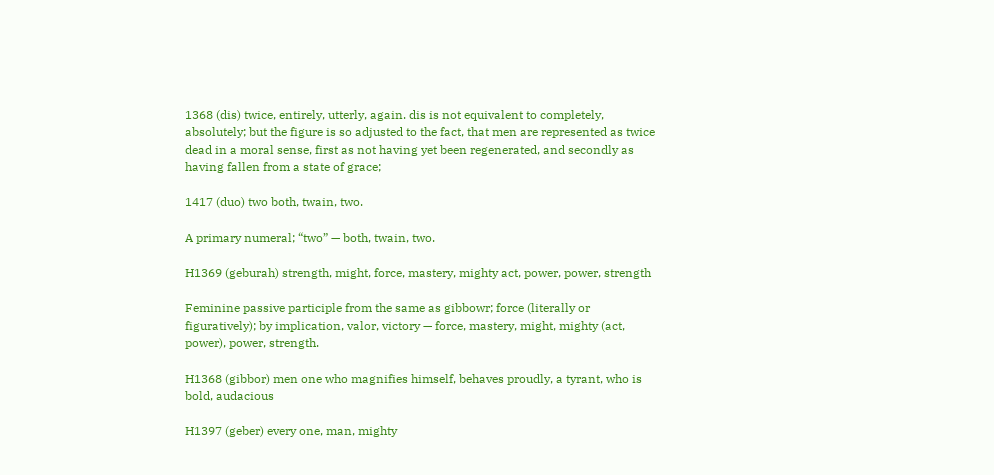1368 (dis) twice, entirely, utterly, again. dis is not equivalent to completely, absolutely; but the figure is so adjusted to the fact, that men are represented as twice dead in a moral sense, first as not having yet been regenerated, and secondly as having fallen from a state of grace;

1417 (duo) two both, twain, two.

A primary numeral; “two” — both, twain, two.

H1369 (geburah) strength, might, force, mastery, mighty act, power, power, strength

Feminine passive participle from the same as gibbowr; force (literally or figuratively); by implication, valor, victory — force, mastery, might, mighty (act, power), power, strength.

H1368 (gibbor) men one who magnifies himself, behaves proudly, a tyrant, who is bold, audacious

H1397 (geber) every one, man, mighty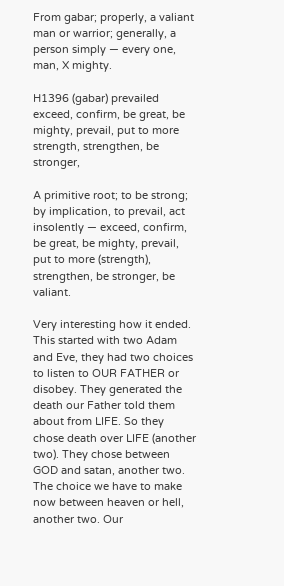From gabar; properly, a valiant man or warrior; generally, a person simply — every one, man, X mighty.

H1396 (gabar) prevailed exceed, confirm, be great, be mighty, prevail, put to more strength, strengthen, be stronger,

A primitive root; to be strong; by implication, to prevail, act insolently — exceed, confirm, be great, be mighty, prevail, put to more (strength), strengthen, be stronger, be valiant.

Very interesting how it ended. This started with two Adam and Eve, they had two choices to listen to OUR FATHER or disobey. They generated the death our Father told them about from LIFE. So they chose death over LIFE (another two). They chose between GOD and satan, another two. The choice we have to make now between heaven or hell, another two. Our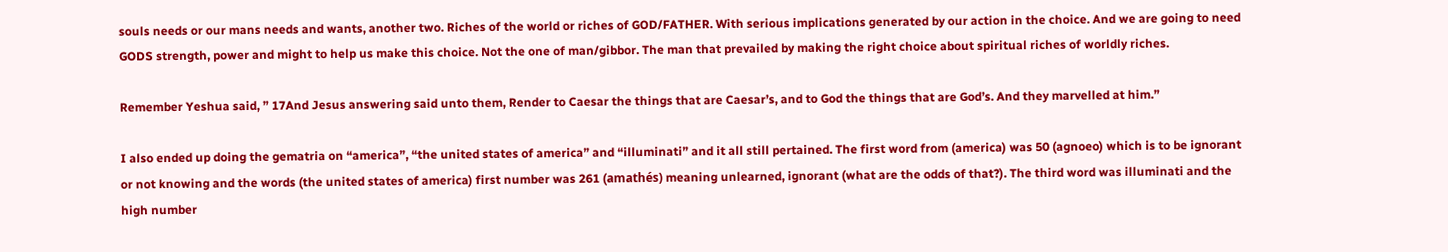souls needs or our mans needs and wants, another two. Riches of the world or riches of GOD/FATHER. With serious implications generated by our action in the choice. And we are going to need GODS strength, power and might to help us make this choice. Not the one of man/gibbor. The man that prevailed by making the right choice about spiritual riches of worldly riches.

Remember Yeshua said, ” 17And Jesus answering said unto them, Render to Caesar the things that are Caesar’s, and to God the things that are God’s. And they marvelled at him.”

I also ended up doing the gematria on “america”, “the united states of america” and “illuminati” and it all still pertained. The first word from (america) was 50 (agnoeo) which is to be ignorant or not knowing and the words (the united states of america) first number was 261 (amathés) meaning unlearned, ignorant (what are the odds of that?). The third word was illuminati and the high number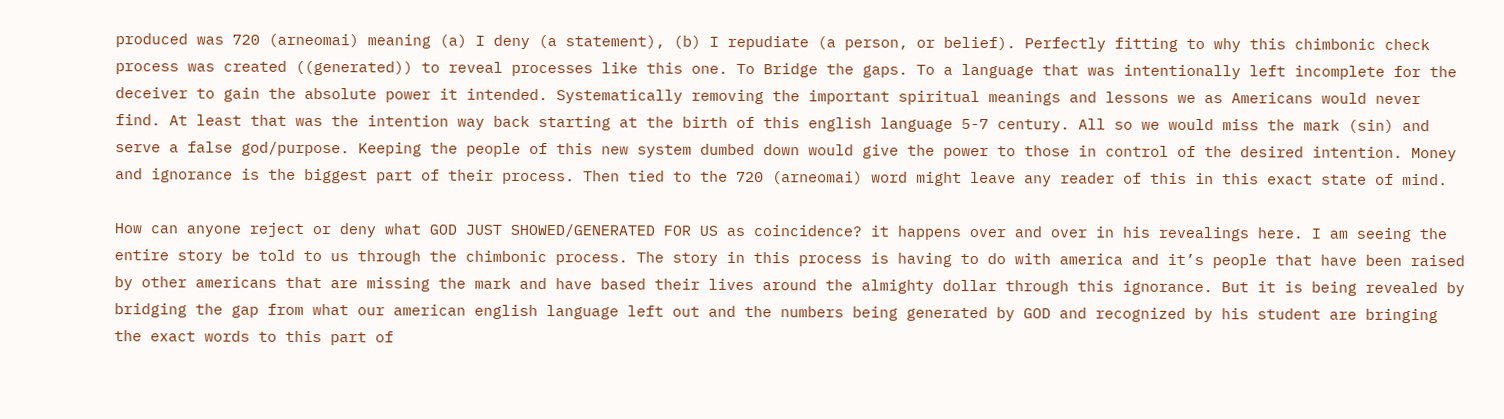produced was 720 (arneomai) meaning (a) I deny (a statement), (b) I repudiate (a person, or belief). Perfectly fitting to why this chimbonic check process was created ((generated)) to reveal processes like this one. To Bridge the gaps. To a language that was intentionally left incomplete for the deceiver to gain the absolute power it intended. Systematically removing the important spiritual meanings and lessons we as Americans would never find. At least that was the intention way back starting at the birth of this english language 5-7 century. All so we would miss the mark (sin) and serve a false god/purpose. Keeping the people of this new system dumbed down would give the power to those in control of the desired intention. Money and ignorance is the biggest part of their process. Then tied to the 720 (arneomai) word might leave any reader of this in this exact state of mind.

How can anyone reject or deny what GOD JUST SHOWED/GENERATED FOR US as coincidence? it happens over and over in his revealings here. I am seeing the entire story be told to us through the chimbonic process. The story in this process is having to do with america and it’s people that have been raised by other americans that are missing the mark and have based their lives around the almighty dollar through this ignorance. But it is being revealed by bridging the gap from what our american english language left out and the numbers being generated by GOD and recognized by his student are bringing the exact words to this part of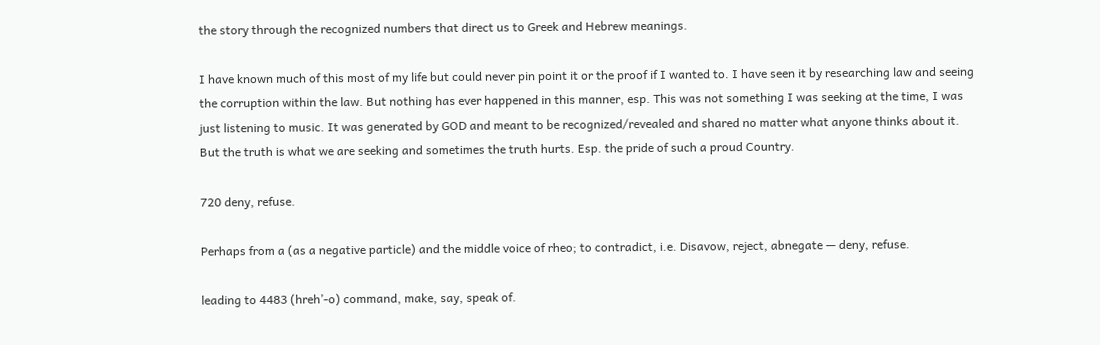the story through the recognized numbers that direct us to Greek and Hebrew meanings.

I have known much of this most of my life but could never pin point it or the proof if I wanted to. I have seen it by researching law and seeing the corruption within the law. But nothing has ever happened in this manner, esp. This was not something I was seeking at the time, I was just listening to music. It was generated by GOD and meant to be recognized/revealed and shared no matter what anyone thinks about it. But the truth is what we are seeking and sometimes the truth hurts. Esp. the pride of such a proud Country.

720 deny, refuse.

Perhaps from a (as a negative particle) and the middle voice of rheo; to contradict, i.e. Disavow, reject, abnegate — deny, refuse.

leading to 4483 (hreh’-o) command, make, say, speak of.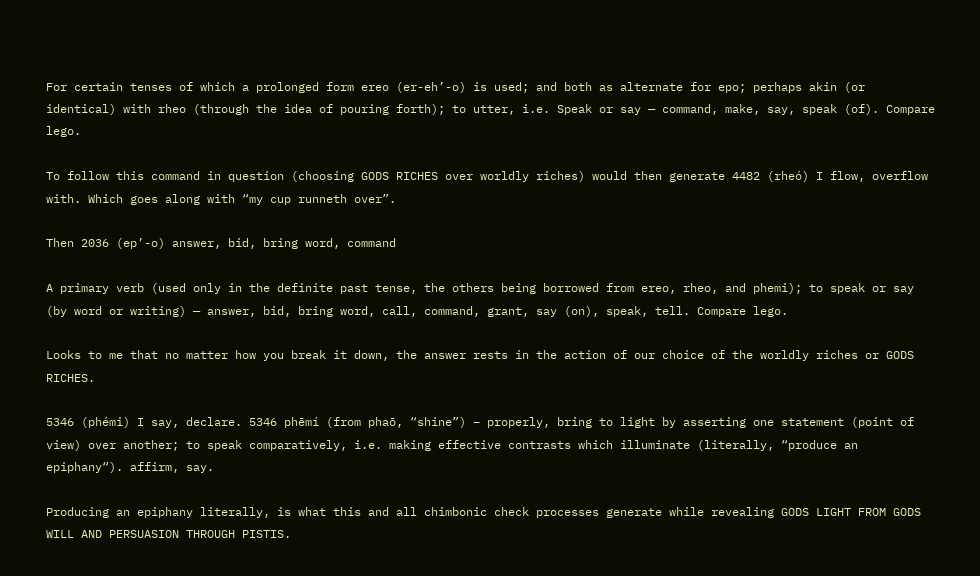For certain tenses of which a prolonged form ereo (er-eh’-o) is used; and both as alternate for epo; perhaps akin (or identical) with rheo (through the idea of pouring forth); to utter, i.e. Speak or say — command, make, say, speak (of). Compare lego.

To follow this command in question (choosing GODS RICHES over worldly riches) would then generate 4482 (rheó) I flow, overflow with. Which goes along with “my cup runneth over”.

Then 2036 (ep’-o) answer, bid, bring word, command

A primary verb (used only in the definite past tense, the others being borrowed from ereo, rheo, and phemi); to speak or say (by word or writing) — answer, bid, bring word, call, command, grant, say (on), speak, tell. Compare lego.

Looks to me that no matter how you break it down, the answer rests in the action of our choice of the worldly riches or GODS RICHES.

5346 (phémi) I say, declare. 5346 phēmí (from phaō, “shine”) – properly, bring to light by asserting one statement (point of view) over another; to speak comparatively, i.e. making effective contrasts which illuminate (literally, “produce an epiphany“). affirm, say.

Producing an epiphany literally, is what this and all chimbonic check processes generate while revealing GODS LIGHT FROM GODS WILL AND PERSUASION THROUGH PISTIS.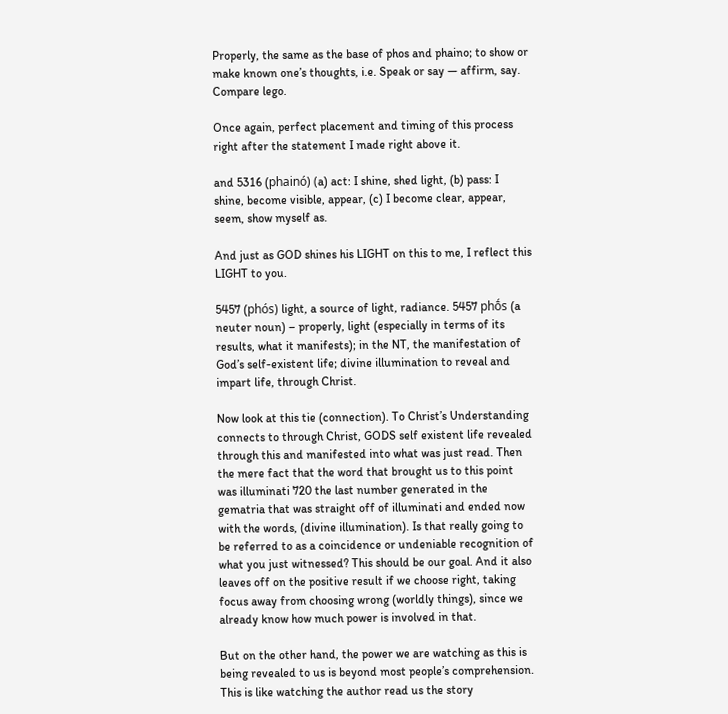Properly, the same as the base of phos and phaino; to show or make known one’s thoughts, i.e. Speak or say — affirm, say. Compare lego.

Once again, perfect placement and timing of this process right after the statement I made right above it.

and 5316 (phainó) (a) act: I shine, shed light, (b) pass: I shine, become visible, appear, (c) I become clear, appear, seem, show myself as.

And just as GOD shines his LIGHT on this to me, I reflect this LIGHT to you.

5457 (phós) light, a source of light, radiance. 5457 phṓs (a neuter noun) – properly, light (especially in terms of its results, what it manifests); in the NT, the manifestation of God’s self-existent life; divine illumination to reveal and impart life, through Christ.

Now look at this tie (connection). To Christ’s Understanding connects to through Christ, GODS self existent life revealed through this and manifested into what was just read. Then the mere fact that the word that brought us to this point was illuminati 720 the last number generated in the gematria that was straight off of illuminati and ended now with the words, (divine illumination). Is that really going to be referred to as a coincidence or undeniable recognition of what you just witnessed? This should be our goal. And it also leaves off on the positive result if we choose right, taking focus away from choosing wrong (worldly things), since we already know how much power is involved in that.

But on the other hand, the power we are watching as this is being revealed to us is beyond most people’s comprehension. This is like watching the author read us the story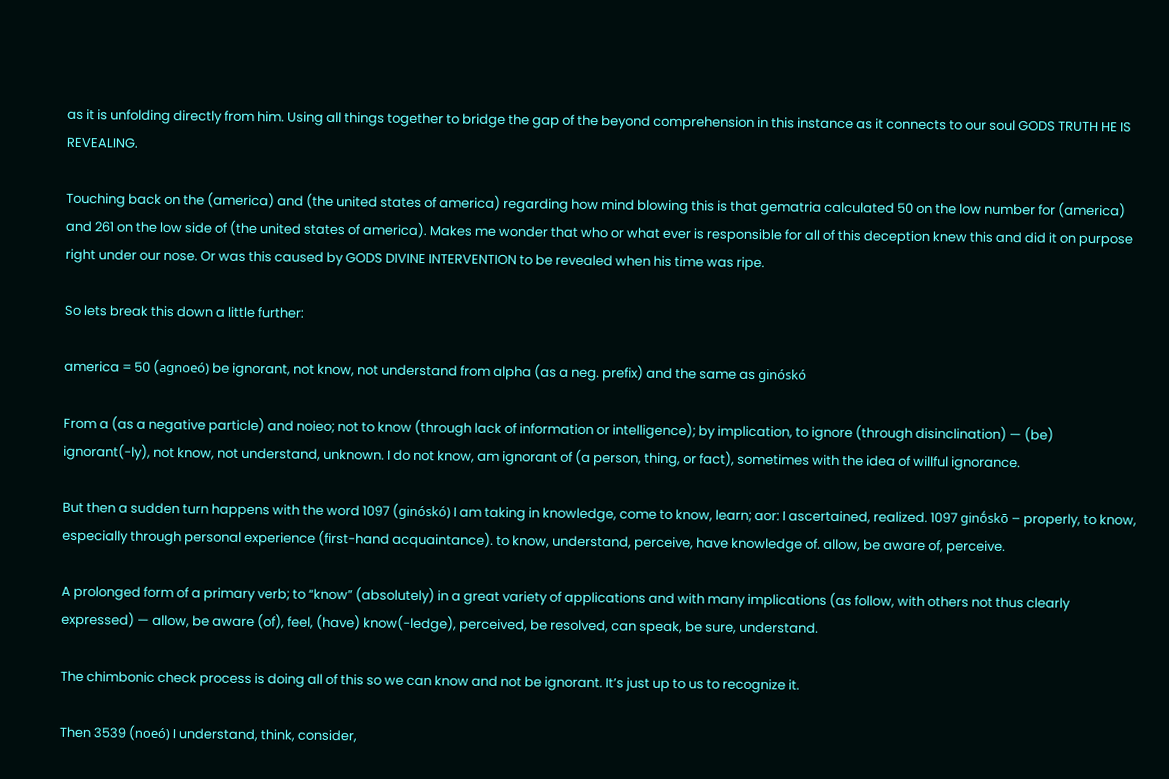as it is unfolding directly from him. Using all things together to bridge the gap of the beyond comprehension in this instance as it connects to our soul GODS TRUTH HE IS REVEALING.

Touching back on the (america) and (the united states of america) regarding how mind blowing this is that gematria calculated 50 on the low number for (america) and 261 on the low side of (the united states of america). Makes me wonder that who or what ever is responsible for all of this deception knew this and did it on purpose right under our nose. Or was this caused by GODS DIVINE INTERVENTION to be revealed when his time was ripe.

So lets break this down a little further:

america = 50 (agnoeó) be ignorant, not know, not understand from alpha (as a neg. prefix) and the same as ginóskó

From a (as a negative particle) and noieo; not to know (through lack of information or intelligence); by implication, to ignore (through disinclination) — (be) ignorant(-ly), not know, not understand, unknown. I do not know, am ignorant of (a person, thing, or fact), sometimes with the idea of willful ignorance.

But then a sudden turn happens with the word 1097 (ginóskó) I am taking in knowledge, come to know, learn; aor: I ascertained, realized. 1097 ginṓskō – properly, to know, especially through personal experience (first-hand acquaintance). to know, understand, perceive, have knowledge of. allow, be aware of, perceive.

A prolonged form of a primary verb; to “know” (absolutely) in a great variety of applications and with many implications (as follow, with others not thus clearly expressed) — allow, be aware (of), feel, (have) know(-ledge), perceived, be resolved, can speak, be sure, understand.

The chimbonic check process is doing all of this so we can know and not be ignorant. It’s just up to us to recognize it.

Then 3539 (noeó) I understand, think, consider,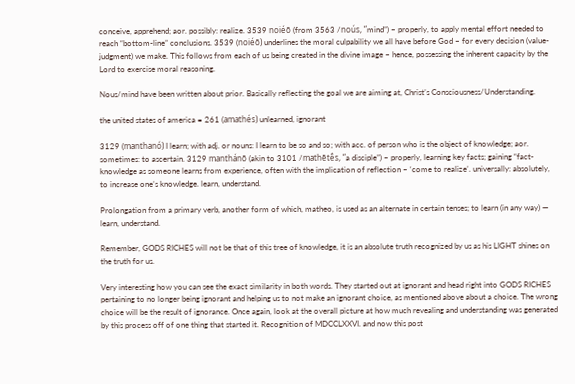conceive, apprehend; aor. possibly: realize. 3539 noiéō (from 3563 /noús, “mind”) – properly, to apply mental effort needed to reach “bottom-line” conclusions. 3539 (noiéō) underlines the moral culpability we all have before God – for every decision (value-judgment) we make. This follows from each of us being created in the divine image – hence, possessing the inherent capacity by the Lord to exercise moral reasoning.

Nous/mind have been written about prior. Basically reflecting the goal we are aiming at, Christ’s Consciousness/Understanding.

the united states of america = 261 (amathés) unlearned, ignorant

3129 (manthanó) I learn; with adj. or nouns: I learn to be so and so; with acc. of person who is the object of knowledge; aor. sometimes: to ascertain. 3129 manthánō (akin to 3101 /mathētḗs, “a disciple”) – properly, learning key facts; gaining “fact-knowledge as someone learns from experience, often with the implication of reflection – ‘come to realize’. universally: absolutely, to increase one’s knowledge. learn, understand.

Prolongation from a primary verb, another form of which, matheo, is used as an alternate in certain tenses; to learn (in any way) — learn, understand.

Remember, GODS RICHES will not be that of this tree of knowledge, it is an absolute truth recognized by us as his LIGHT shines on the truth for us.

Very interesting how you can see the exact similarity in both words. They started out at ignorant and head right into GODS RICHES pertaining to no longer being ignorant and helping us to not make an ignorant choice, as mentioned above about a choice. The wrong choice will be the result of ignorance. Once again, look at the overall picture at how much revealing and understanding was generated by this process off of one thing that started it. Recognition of MDCCLXXVI. and now this post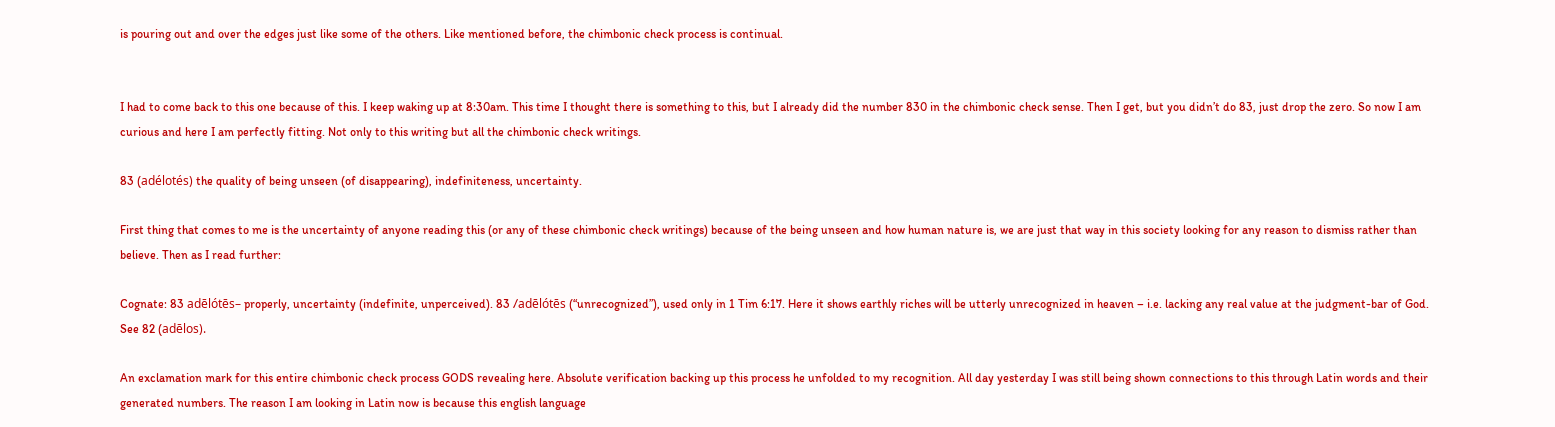is pouring out and over the edges just like some of the others. Like mentioned before, the chimbonic check process is continual.


I had to come back to this one because of this. I keep waking up at 8:30am. This time I thought there is something to this, but I already did the number 830 in the chimbonic check sense. Then I get, but you didn’t do 83, just drop the zero. So now I am curious and here I am perfectly fitting. Not only to this writing but all the chimbonic check writings.

83 (adélotés) the quality of being unseen (of disappearing), indefiniteness, uncertainty.

First thing that comes to me is the uncertainty of anyone reading this (or any of these chimbonic check writings) because of the being unseen and how human nature is, we are just that way in this society looking for any reason to dismiss rather than believe. Then as I read further:

Cognate: 83 adēlótēs– properly, uncertainty (indefinite, unperceived). 83 /adēlótēs (“unrecognized”), used only in 1 Tim 6:17. Here it shows earthly riches will be utterly unrecognized in heaven – i.e. lacking any real value at the judgment-bar of God. See 82 (adēlos).

An exclamation mark for this entire chimbonic check process GODS revealing here. Absolute verification backing up this process he unfolded to my recognition. All day yesterday I was still being shown connections to this through Latin words and their generated numbers. The reason I am looking in Latin now is because this english language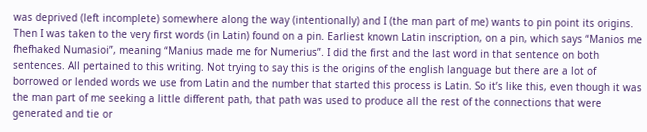was deprived (left incomplete) somewhere along the way (intentionally) and I (the man part of me) wants to pin point its origins. Then I was taken to the very first words (in Latin) found on a pin. Earliest known Latin inscription, on a pin, which says “Manios me fhefhaked Numasioi”, meaning “Manius made me for Numerius”. I did the first and the last word in that sentence on both sentences. All pertained to this writing. Not trying to say this is the origins of the english language but there are a lot of borrowed or lended words we use from Latin and the number that started this process is Latin. So it’s like this, even though it was the man part of me seeking a little different path, that path was used to produce all the rest of the connections that were generated and tie or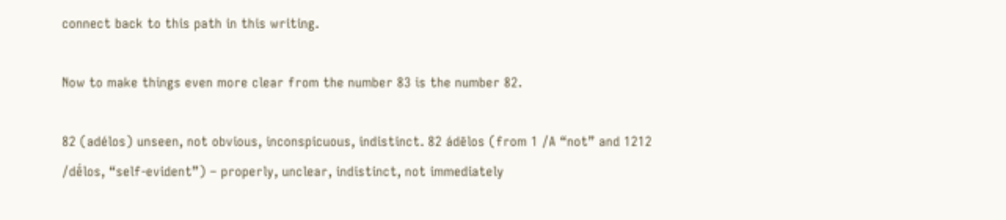connect back to this path in this writing.

Now to make things even more clear from the number 83 is the number 82.

82 (adélos) unseen, not obvious, inconspicuous, indistinct. 82 ádēlos (from 1 /A “not” and 1212 /dḗlos, “self-evident”) – properly, unclear, indistinct, not immediately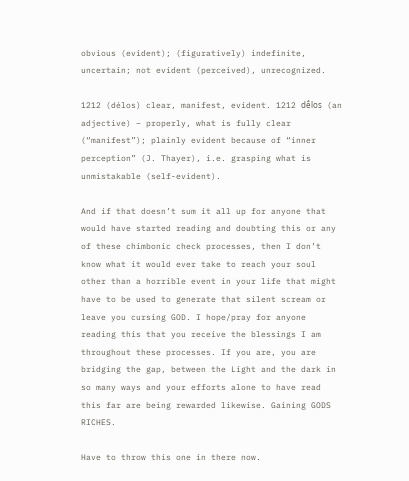obvious (evident); (figuratively) indefinite, uncertain; not evident (perceived), unrecognized.

1212 (délos) clear, manifest, evident. 1212 dḗlos (an adjective) – properly, what is fully clear (“manifest”); plainly evident because of “inner perception” (J. Thayer), i.e. grasping what is unmistakable (self-evident).

And if that doesn’t sum it all up for anyone that would have started reading and doubting this or any of these chimbonic check processes, then I don’t know what it would ever take to reach your soul other than a horrible event in your life that might have to be used to generate that silent scream or leave you cursing GOD. I hope/pray for anyone reading this that you receive the blessings I am throughout these processes. If you are, you are bridging the gap, between the Light and the dark in so many ways and your efforts alone to have read this far are being rewarded likewise. Gaining GODS RICHES.

Have to throw this one in there now.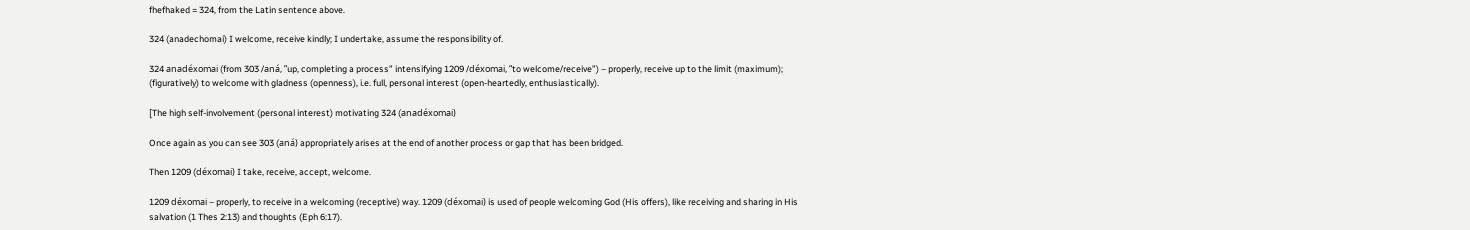fhefhaked = 324, from the Latin sentence above.

324 (anadechomai) I welcome, receive kindly; I undertake, assume the responsibility of.

324 anadéxomai (from 303 /aná, “up, completing a process” intensifying 1209 /déxomai, “to welcome/receive”) – properly, receive up to the limit (maximum); (figuratively) to welcome with gladness (openness), i.e. full, personal interest (open-heartedly, enthusiastically).

[The high self-involvement (personal interest) motivating 324 (anadéxomai)

Once again as you can see 303 (aná) appropriately arises at the end of another process or gap that has been bridged.

Then 1209 (déxomai) I take, receive, accept, welcome.

1209 déxomai – properly, to receive in a welcoming (receptive) way. 1209 (déxomai) is used of people welcoming God (His offers), like receiving and sharing in His salvation (1 Thes 2:13) and thoughts (Eph 6:17).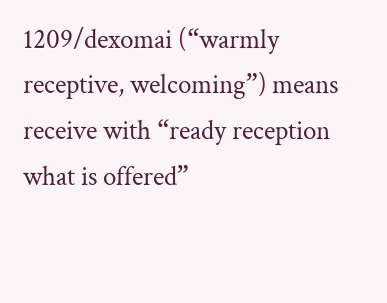1209/dexomai (“warmly receptive, welcoming”) means receive with “ready reception what is offered”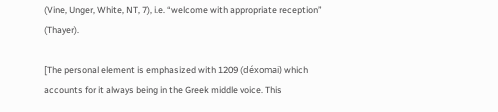(Vine, Unger, White, NT, 7), i.e. “welcome with appropriate reception” (Thayer).

[The personal element is emphasized with 1209 (déxomai) which accounts for it always being in the Greek middle voice. This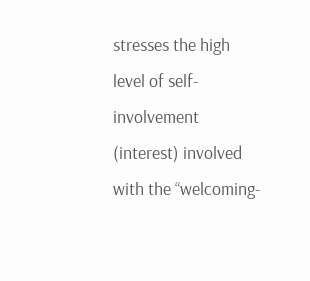stresses the high level of self-involvement (interest) involved with the “welcoming-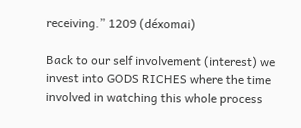receiving.” 1209 (déxomai)

Back to our self involvement (interest) we invest into GODS RICHES where the time involved in watching this whole process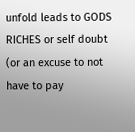unfold leads to GODS RICHES or self doubt (or an excuse to not have to pay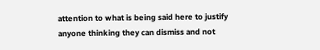attention to what is being said here to justify anyone thinking they can dismiss and not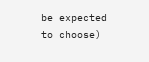be expected to choose)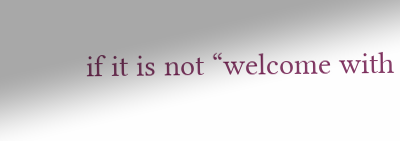if it is not “welcome with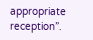appropriate reception”.